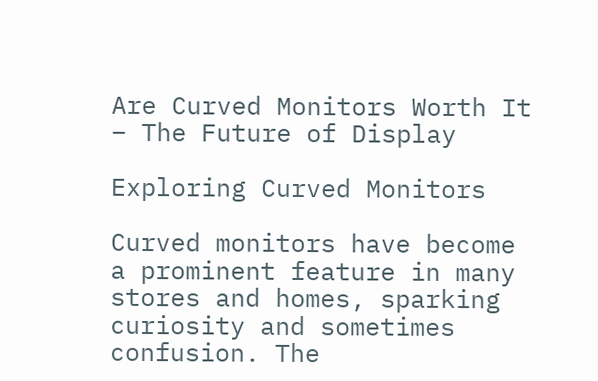Are Curved Monitors Worth It – The Future of Display

Exploring Curved Monitors

Curved monitors have become a prominent feature in many stores and homes, sparking curiosity and sometimes confusion. The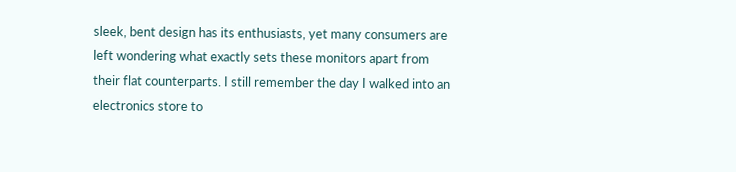sleek, bent design has its enthusiasts, yet many consumers are left wondering what exactly sets these monitors apart from their flat counterparts. I still remember the day I walked into an electronics store to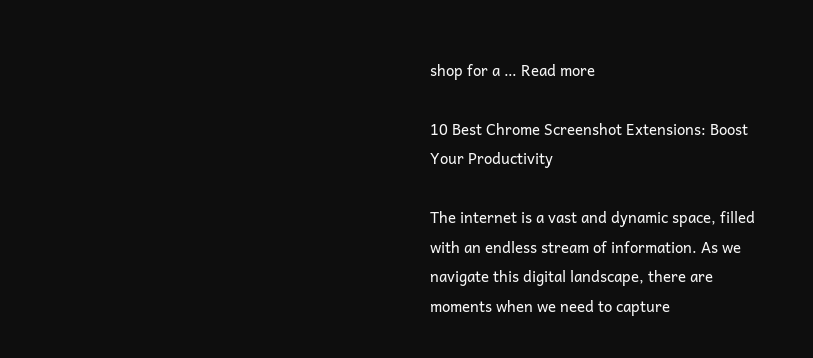shop for a … Read more

10 Best Chrome Screenshot Extensions: Boost Your Productivity

The internet is a vast and dynamic space, filled with an endless stream of information. As we navigate this digital landscape, there are moments when we need to capture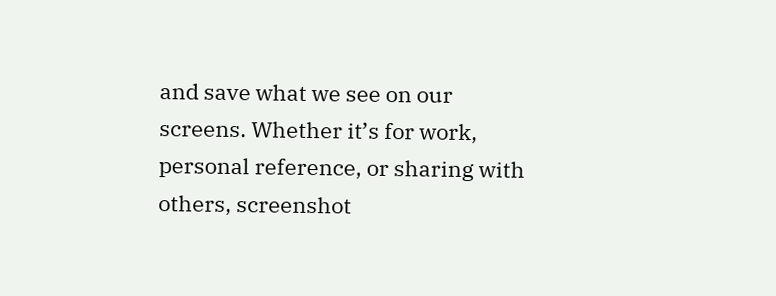and save what we see on our screens. Whether it’s for work, personal reference, or sharing with others, screenshot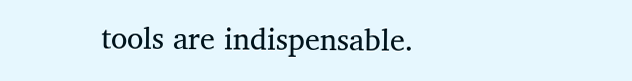tools are indispensable.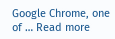Google Chrome, one of … Read more